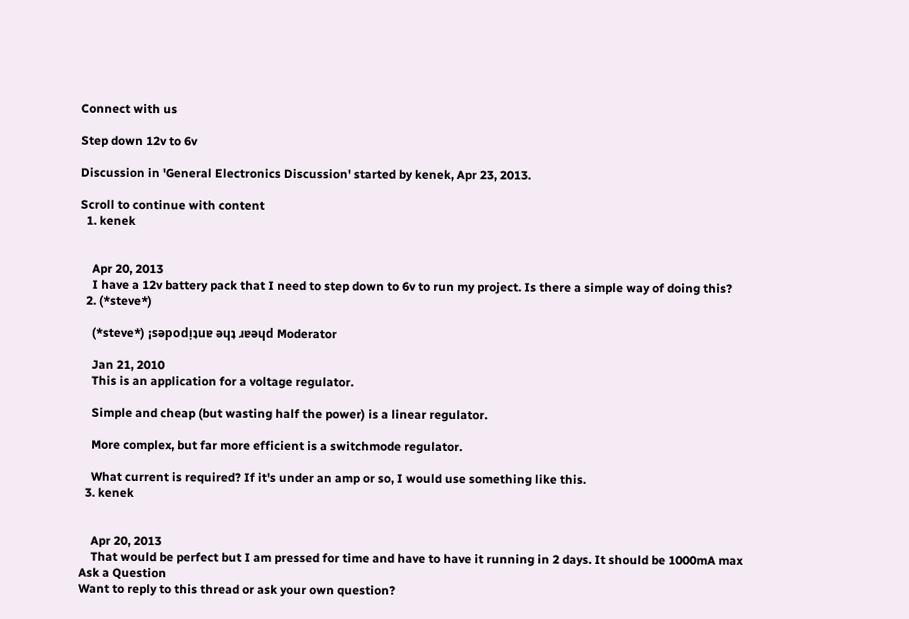Connect with us

Step down 12v to 6v

Discussion in 'General Electronics Discussion' started by kenek, Apr 23, 2013.

Scroll to continue with content
  1. kenek


    Apr 20, 2013
    I have a 12v battery pack that I need to step down to 6v to run my project. Is there a simple way of doing this?
  2. (*steve*)

    (*steve*) ¡sǝpodᴉʇuɐ ǝɥʇ ɹɐǝɥd Moderator

    Jan 21, 2010
    This is an application for a voltage regulator.

    Simple and cheap (but wasting half the power) is a linear regulator.

    More complex, but far more efficient is a switchmode regulator.

    What current is required? If it's under an amp or so, I would use something like this.
  3. kenek


    Apr 20, 2013
    That would be perfect but I am pressed for time and have to have it running in 2 days. It should be 1000mA max
Ask a Question
Want to reply to this thread or ask your own question?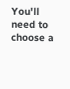You'll need to choose a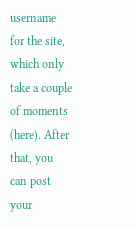username for the site, which only take a couple of moments (here). After that, you can post your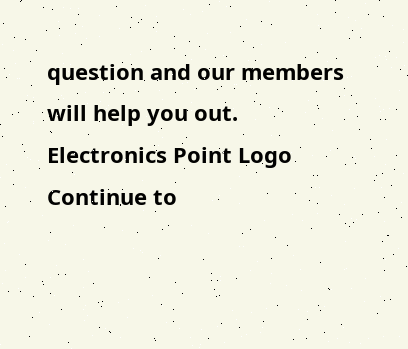question and our members will help you out.
Electronics Point Logo
Continue to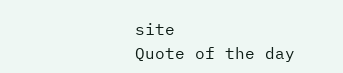site
Quote of the day